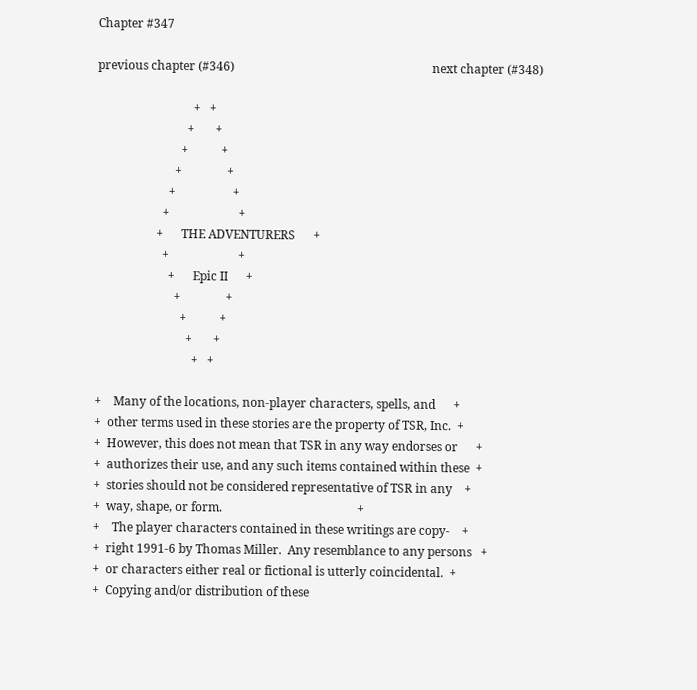Chapter #347

previous chapter (#346)                                                                  next chapter (#348)

                                +   +
                              +       +
                            +           +
                          +               +
                        +                   +
                      +                       +
                    +      THE ADVENTURERS      +
                      +                       +
                        +      Epic II      +
                          +               +
                            +           +
                              +       +
                                +   +

+    Many of the locations, non-player characters, spells, and      +
+  other terms used in these stories are the property of TSR, Inc.  +
+  However, this does not mean that TSR in any way endorses or      +
+  authorizes their use, and any such items contained within these  +
+  stories should not be considered representative of TSR in any    +
+  way, shape, or form.                                             +
+    The player characters contained in these writings are copy-    +
+  right 1991-6 by Thomas Miller.  Any resemblance to any persons   +
+  or characters either real or fictional is utterly coincidental.  +
+  Copying and/or distribution of these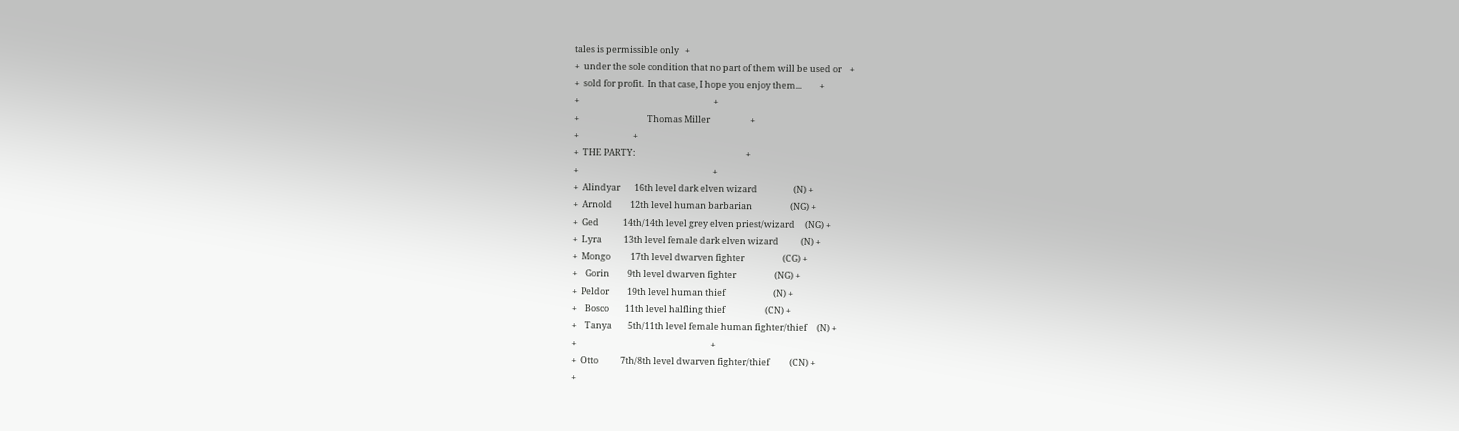tales is permissible only   +
+  under the sole condition that no part of them will be used or    +
+  sold for profit.  In that case, I hope you enjoy them...         +
+                                                                   +
+                                  Thomas Miller                    +
+                           +
+  THE PARTY:                                                       +
+                                                                   +
+  Alindyar       16th level dark elven wizard                  (N) +
+  Arnold         12th level human barbarian                   (NG) +
+  Ged            14th/14th level grey elven priest/wizard     (NG) +
+  Lyra           13th level female dark elven wizard           (N) +
+  Mongo          17th level dwarven fighter                   (CG) +
+    Gorin         9th level dwarven fighter                   (NG) +
+  Peldor         19th level human thief                        (N) +
+    Bosco        11th level halfling thief                    (CN) +
+    Tanya        5th/11th level female human fighter/thief     (N) +
+                                                                   +
+  Otto           7th/8th level dwarven fighter/thief          (CN) +
+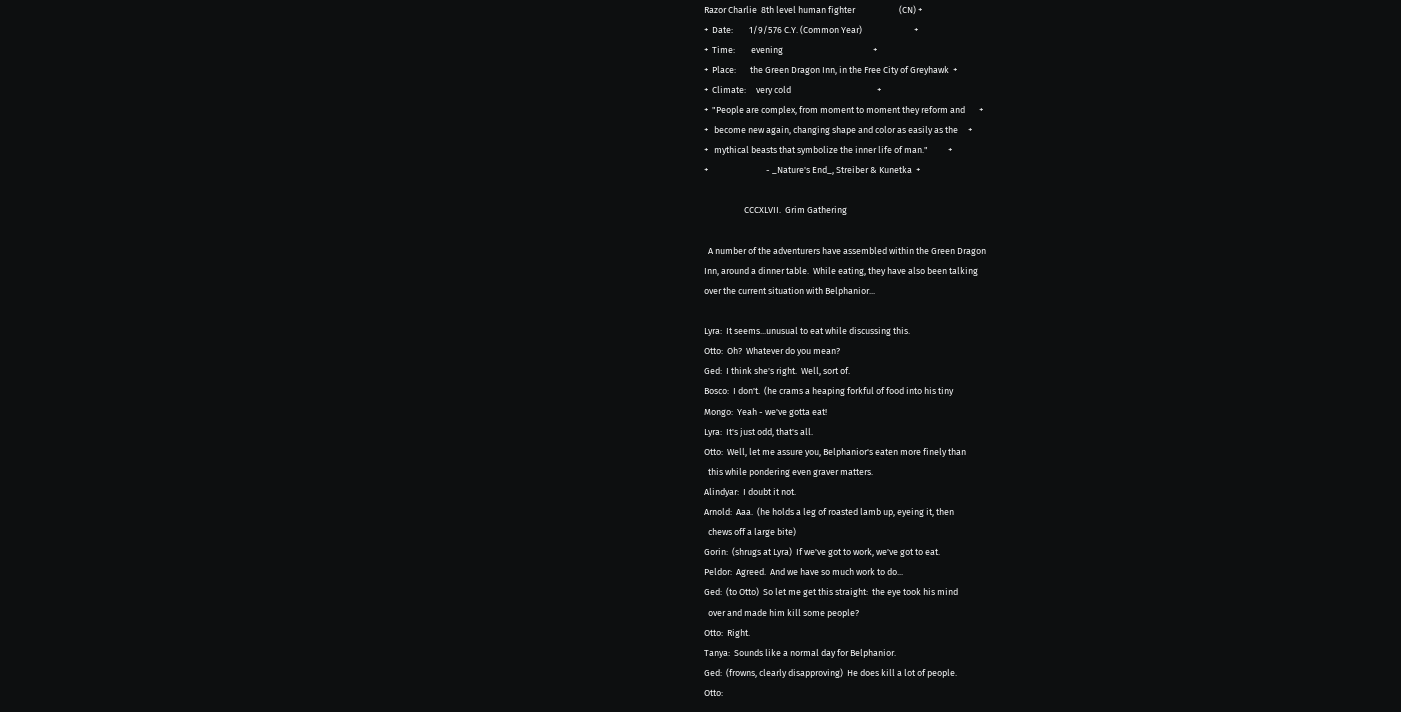Razor Charlie  8th level human fighter                      (CN) +
+  Date:        1/9/576 C.Y. (Common Year)                          +
+  Time:        evening                                             +
+  Place:       the Green Dragon Inn, in the Free City of Greyhawk  +
+  Climate:     very cold                                           +
+  "People are complex, from moment to moment they reform and       +
+   become new again, changing shape and color as easily as the     +
+   mythical beasts that symbolize the inner life of man."          +
+                             - _Nature's End_, Streiber & Kunetka  +

                    CCCXLVII.  Grim Gathering

  A number of the adventurers have assembled within the Green Dragon
Inn, around a dinner table.  While eating, they have also been talking
over the current situation with Belphanior...

Lyra:  It seems...unusual to eat while discussing this.
Otto:  Oh?  Whatever do you mean?
Ged:  I think she's right.  Well, sort of.
Bosco:  I don't.  (he crams a heaping forkful of food into his tiny
Mongo:  Yeah - we've gotta eat!
Lyra:  It's just odd, that's all.
Otto:  Well, let me assure you, Belphanior's eaten more finely than
  this while pondering even graver matters.
Alindyar:  I doubt it not.
Arnold:  Aaa.  (he holds a leg of roasted lamb up, eyeing it, then
  chews off a large bite)
Gorin:  (shrugs at Lyra)  If we've got to work, we've got to eat.
Peldor:  Agreed.  And we have so much work to do...
Ged:  (to Otto)  So let me get this straight:  the eye took his mind
  over and made him kill some people?
Otto:  Right.
Tanya:  Sounds like a normal day for Belphanior.
Ged:  (frowns, clearly disapproving)  He does kill a lot of people.
Otto: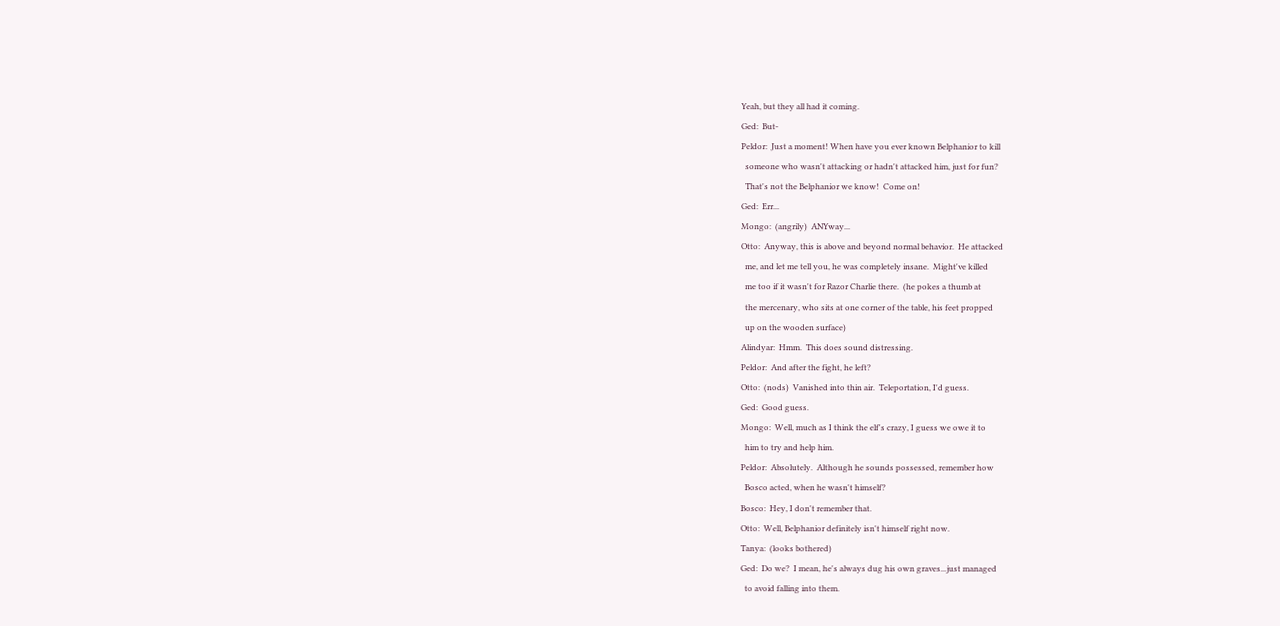Yeah, but they all had it coming.
Ged:  But-
Peldor:  Just a moment! When have you ever known Belphanior to kill
  someone who wasn't attacking or hadn't attacked him, just for fun?
  That's not the Belphanior we know!  Come on!
Ged:  Err...
Mongo:  (angrily)  ANYway...
Otto:  Anyway, this is above and beyond normal behavior.  He attacked
  me, and let me tell you, he was completely insane.  Might've killed
  me too if it wasn't for Razor Charlie there.  (he pokes a thumb at
  the mercenary, who sits at one corner of the table, his feet propped
  up on the wooden surface)
Alindyar:  Hmm.  This does sound distressing.
Peldor:  And after the fight, he left?
Otto:  (nods)  Vanished into thin air.  Teleportation, I'd guess.
Ged:  Good guess.
Mongo:  Well, much as I think the elf's crazy, I guess we owe it to
  him to try and help him.
Peldor:  Absolutely.  Although he sounds possessed, remember how
  Bosco acted, when he wasn't himself?
Bosco:  Hey, I don't remember that.
Otto:  Well, Belphanior definitely isn't himself right now.
Tanya:  (looks bothered)
Ged:  Do we?  I mean, he's always dug his own graves...just managed
  to avoid falling into them.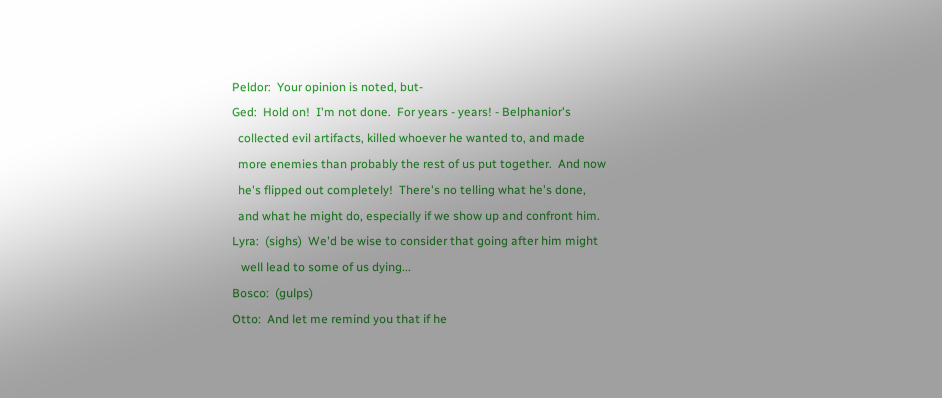Peldor:  Your opinion is noted, but-
Ged:  Hold on!  I'm not done.  For years - years! - Belphanior's
  collected evil artifacts, killed whoever he wanted to, and made
  more enemies than probably the rest of us put together.  And now
  he's flipped out completely!  There's no telling what he's done,
  and what he might do, especially if we show up and confront him.
Lyra:  (sighs)  We'd be wise to consider that going after him might
   well lead to some of us dying...
Bosco:  (gulps)
Otto:  And let me remind you that if he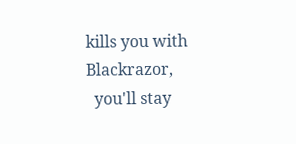kills you with Blackrazor,
  you'll stay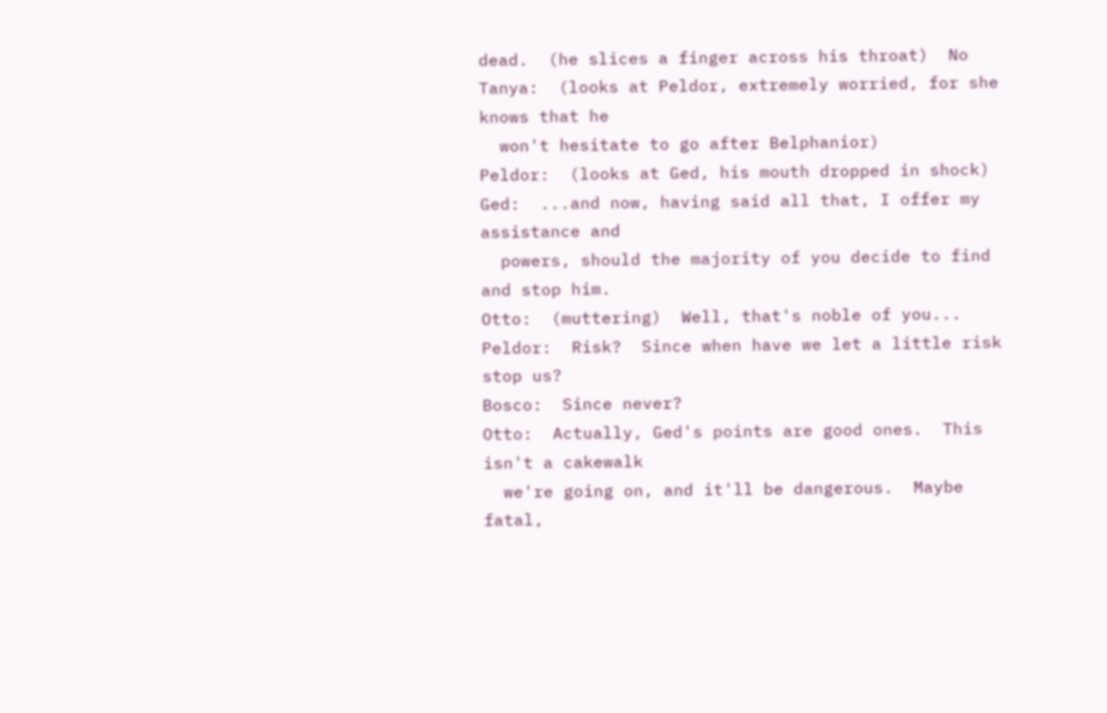dead.  (he slices a finger across his throat)  No
Tanya:  (looks at Peldor, extremely worried, for she knows that he
  won't hesitate to go after Belphanior)
Peldor:  (looks at Ged, his mouth dropped in shock)
Ged:  ...and now, having said all that, I offer my assistance and
  powers, should the majority of you decide to find and stop him.
Otto:  (muttering)  Well, that's noble of you...
Peldor:  Risk?  Since when have we let a little risk stop us?
Bosco:  Since never?
Otto:  Actually, Ged's points are good ones.  This isn't a cakewalk
  we're going on, and it'll be dangerous.  Maybe fatal,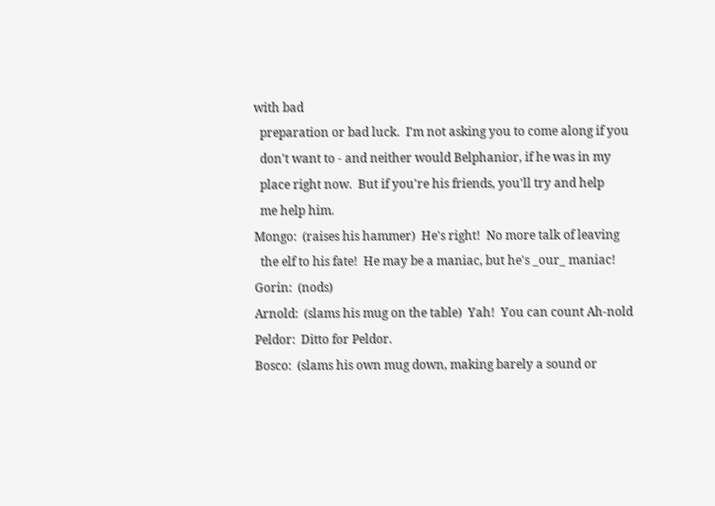with bad
  preparation or bad luck.  I'm not asking you to come along if you
  don't want to - and neither would Belphanior, if he was in my
  place right now.  But if you're his friends, you'll try and help
  me help him.
Mongo:  (raises his hammer)  He's right!  No more talk of leaving
  the elf to his fate!  He may be a maniac, but he's _our_ maniac!
Gorin:  (nods)
Arnold:  (slams his mug on the table)  Yah!  You can count Ah-nold
Peldor:  Ditto for Peldor.
Bosco:  (slams his own mug down, making barely a sound or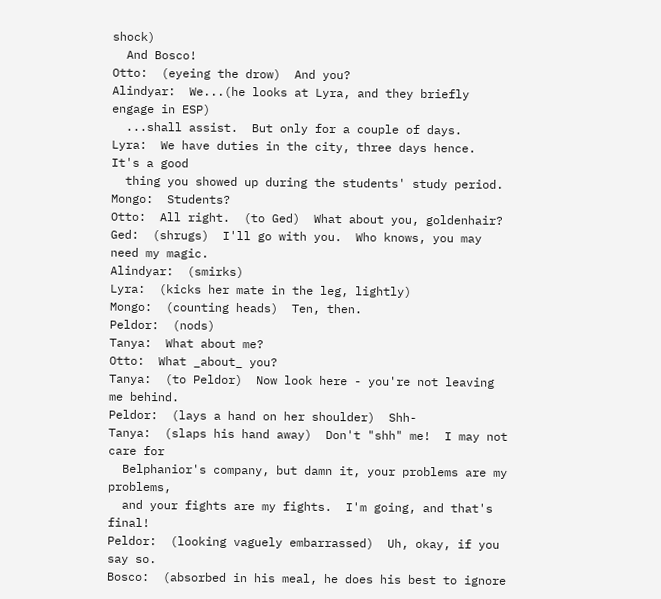shock)
  And Bosco!
Otto:  (eyeing the drow)  And you?
Alindyar:  We...(he looks at Lyra, and they briefly engage in ESP)
  ...shall assist.  But only for a couple of days.
Lyra:  We have duties in the city, three days hence.  It's a good
  thing you showed up during the students' study period.
Mongo:  Students?
Otto:  All right.  (to Ged)  What about you, goldenhair?
Ged:  (shrugs)  I'll go with you.  Who knows, you may need my magic.
Alindyar:  (smirks)
Lyra:  (kicks her mate in the leg, lightly)
Mongo:  (counting heads)  Ten, then.
Peldor:  (nods)
Tanya:  What about me?
Otto:  What _about_ you?
Tanya:  (to Peldor)  Now look here - you're not leaving me behind.
Peldor:  (lays a hand on her shoulder)  Shh-
Tanya:  (slaps his hand away)  Don't "shh" me!  I may not care for
  Belphanior's company, but damn it, your problems are my problems,
  and your fights are my fights.  I'm going, and that's final!
Peldor:  (looking vaguely embarrassed)  Uh, okay, if you say so.
Bosco:  (absorbed in his meal, he does his best to ignore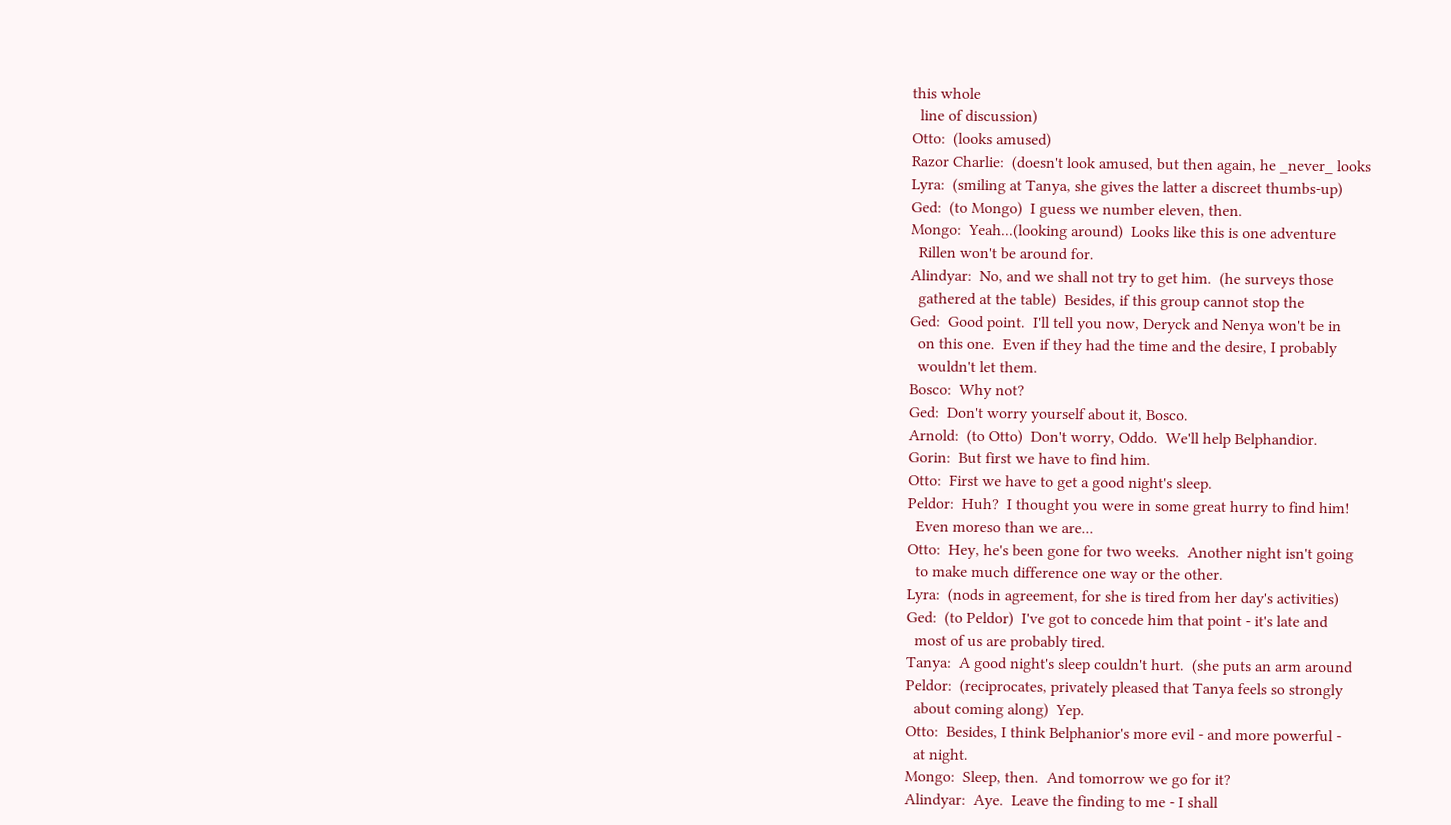this whole
  line of discussion)
Otto:  (looks amused)
Razor Charlie:  (doesn't look amused, but then again, he _never_ looks
Lyra:  (smiling at Tanya, she gives the latter a discreet thumbs-up)
Ged:  (to Mongo)  I guess we number eleven, then.
Mongo:  Yeah...(looking around)  Looks like this is one adventure
  Rillen won't be around for.
Alindyar:  No, and we shall not try to get him.  (he surveys those
  gathered at the table)  Besides, if this group cannot stop the
Ged:  Good point.  I'll tell you now, Deryck and Nenya won't be in
  on this one.  Even if they had the time and the desire, I probably
  wouldn't let them.
Bosco:  Why not?
Ged:  Don't worry yourself about it, Bosco.
Arnold:  (to Otto)  Don't worry, Oddo.  We'll help Belphandior.
Gorin:  But first we have to find him.
Otto:  First we have to get a good night's sleep.
Peldor:  Huh?  I thought you were in some great hurry to find him!
  Even moreso than we are...
Otto:  Hey, he's been gone for two weeks.  Another night isn't going
  to make much difference one way or the other.
Lyra:  (nods in agreement, for she is tired from her day's activities)
Ged:  (to Peldor)  I've got to concede him that point - it's late and
  most of us are probably tired.
Tanya:  A good night's sleep couldn't hurt.  (she puts an arm around
Peldor:  (reciprocates, privately pleased that Tanya feels so strongly
  about coming along)  Yep.
Otto:  Besides, I think Belphanior's more evil - and more powerful -
  at night.
Mongo:  Sleep, then.  And tomorrow we go for it?
Alindyar:  Aye.  Leave the finding to me - I shall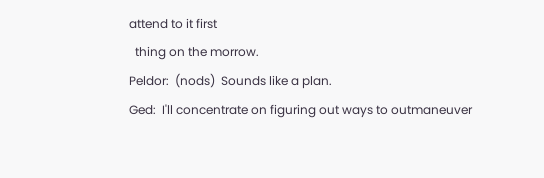attend to it first
  thing on the morrow.
Peldor:  (nods)  Sounds like a plan.
Ged:  I'll concentrate on figuring out ways to outmaneuver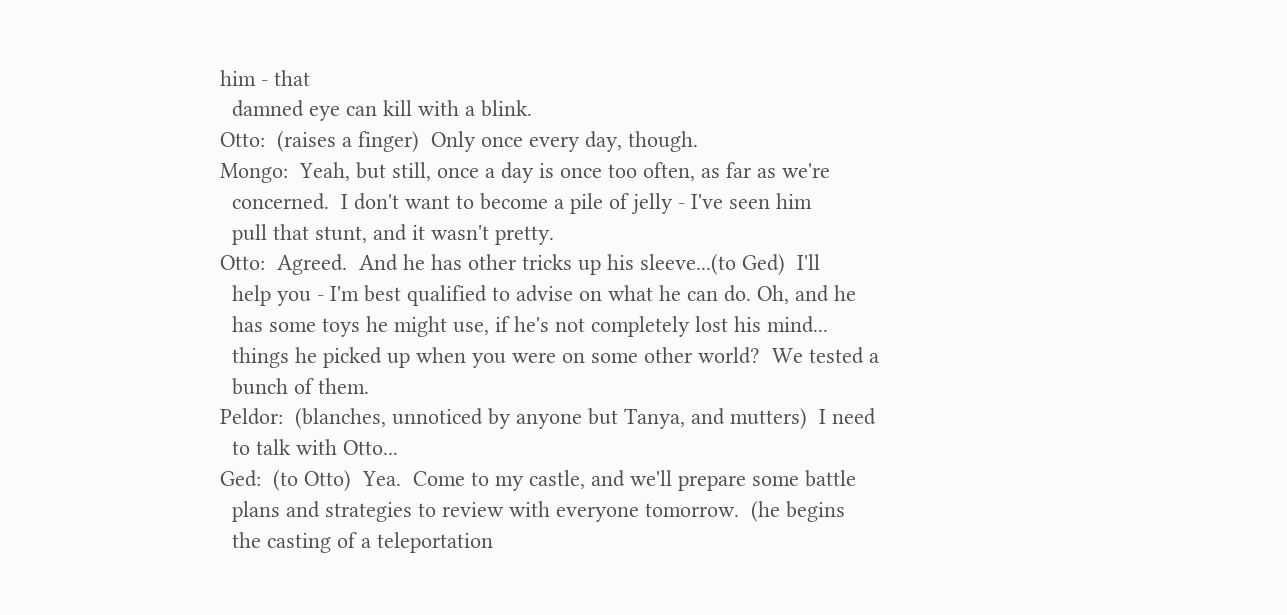him - that
  damned eye can kill with a blink.
Otto:  (raises a finger)  Only once every day, though.
Mongo:  Yeah, but still, once a day is once too often, as far as we're
  concerned.  I don't want to become a pile of jelly - I've seen him
  pull that stunt, and it wasn't pretty.
Otto:  Agreed.  And he has other tricks up his sleeve...(to Ged)  I'll
  help you - I'm best qualified to advise on what he can do. Oh, and he
  has some toys he might use, if he's not completely lost his mind...
  things he picked up when you were on some other world?  We tested a
  bunch of them.
Peldor:  (blanches, unnoticed by anyone but Tanya, and mutters)  I need
  to talk with Otto...
Ged:  (to Otto)  Yea.  Come to my castle, and we'll prepare some battle
  plans and strategies to review with everyone tomorrow.  (he begins
  the casting of a teleportation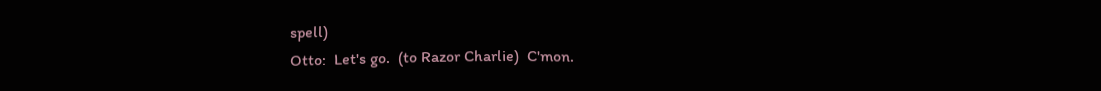spell)
Otto:  Let's go.  (to Razor Charlie)  C'mon.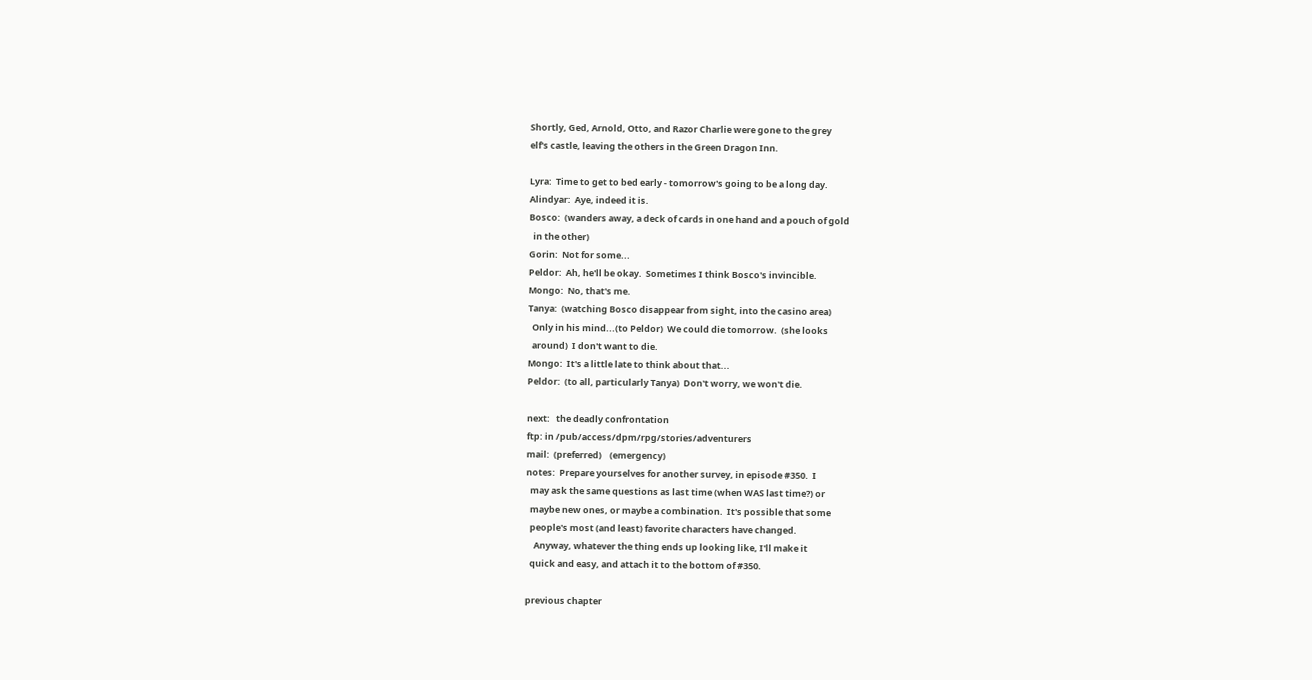Shortly, Ged, Arnold, Otto, and Razor Charlie were gone to the grey
elf's castle, leaving the others in the Green Dragon Inn.

Lyra:  Time to get to bed early - tomorrow's going to be a long day.
Alindyar:  Aye, indeed it is.
Bosco:  (wanders away, a deck of cards in one hand and a pouch of gold
  in the other)
Gorin:  Not for some...
Peldor:  Ah, he'll be okay.  Sometimes I think Bosco's invincible.
Mongo:  No, that's me.
Tanya:  (watching Bosco disappear from sight, into the casino area)
  Only in his mind...(to Peldor)  We could die tomorrow.  (she looks
  around)  I don't want to die.
Mongo:  It's a little late to think about that...
Peldor:  (to all, particularly Tanya)  Don't worry, we won't die.

next:   the deadly confrontation
ftp: in /pub/access/dpm/rpg/stories/adventurers
mail:  (preferred)    (emergency)
notes:  Prepare yourselves for another survey, in episode #350.  I
  may ask the same questions as last time (when WAS last time?) or
  maybe new ones, or maybe a combination.  It's possible that some
  people's most (and least) favorite characters have changed.
    Anyway, whatever the thing ends up looking like, I'll make it
  quick and easy, and attach it to the bottom of #350.

previous chapter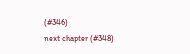(#346)                                                                  next chapter (#348)